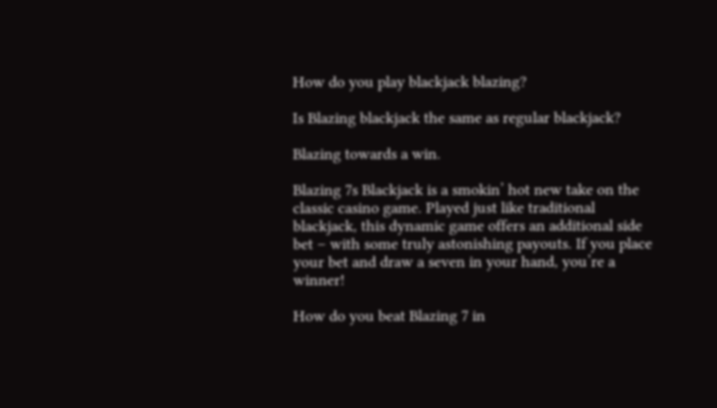How do you play blackjack blazing?

Is Blazing blackjack the same as regular blackjack?

Blazing towards a win.

Blazing 7s Blackjack is a smokin’ hot new take on the classic casino game. Played just like traditional blackjack, this dynamic game offers an additional side bet – with some truly astonishing payouts. If you place your bet and draw a seven in your hand, you’re a winner!

How do you beat Blazing 7 in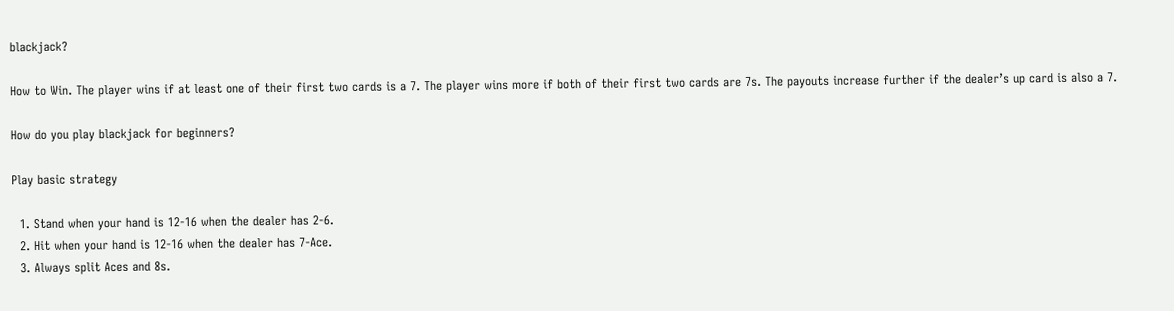blackjack?

How to Win. The player wins if at least one of their first two cards is a 7. The player wins more if both of their first two cards are 7s. The payouts increase further if the dealer’s up card is also a 7.

How do you play blackjack for beginners?

Play basic strategy

  1. Stand when your hand is 12-16 when the dealer has 2-6.
  2. Hit when your hand is 12-16 when the dealer has 7-Ace.
  3. Always split Aces and 8s.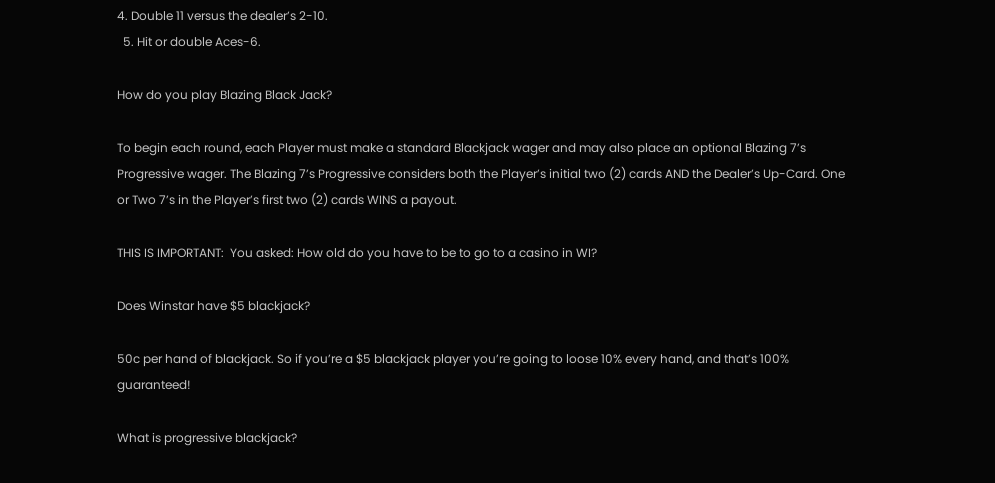4. Double 11 versus the dealer’s 2-10.
  5. Hit or double Aces-6.

How do you play Blazing Black Jack?

To begin each round, each Player must make a standard Blackjack wager and may also place an optional Blazing 7’s Progressive wager. The Blazing 7’s Progressive considers both the Player’s initial two (2) cards AND the Dealer’s Up-Card. One or Two 7’s in the Player’s first two (2) cards WINS a payout.

THIS IS IMPORTANT:  You asked: How old do you have to be to go to a casino in WI?

Does Winstar have $5 blackjack?

50c per hand of blackjack. So if you’re a $5 blackjack player you’re going to loose 10% every hand, and that’s 100% guaranteed!

What is progressive blackjack?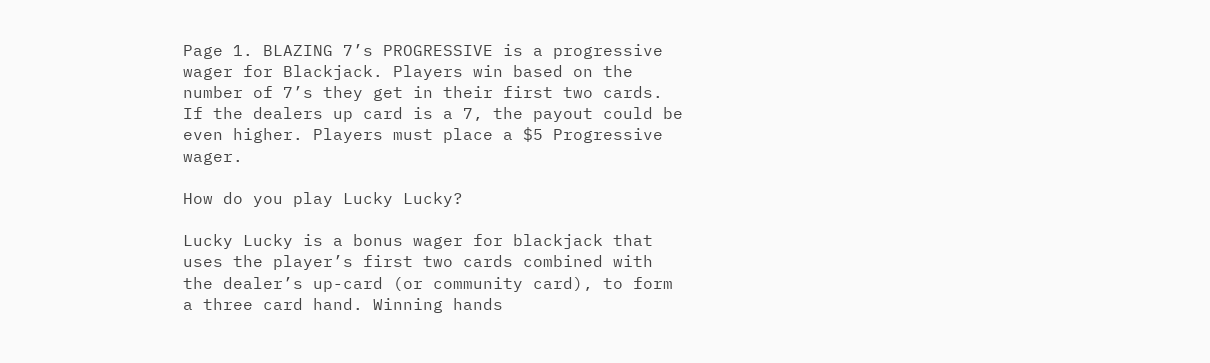Page 1. BLAZING 7’s PROGRESSIVE is a progressive wager for Blackjack. Players win based on the number of 7’s they get in their first two cards. If the dealers up card is a 7, the payout could be even higher. Players must place a $5 Progressive wager.

How do you play Lucky Lucky?

Lucky Lucky is a bonus wager for blackjack that uses the player’s first two cards combined with the dealer’s up-card (or community card), to form a three card hand. Winning hands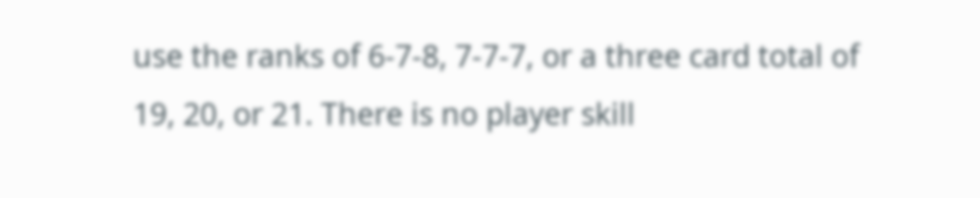use the ranks of 6-7-8, 7-7-7, or a three card total of 19, 20, or 21. There is no player skill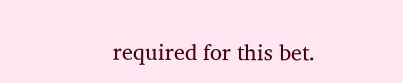required for this bet.